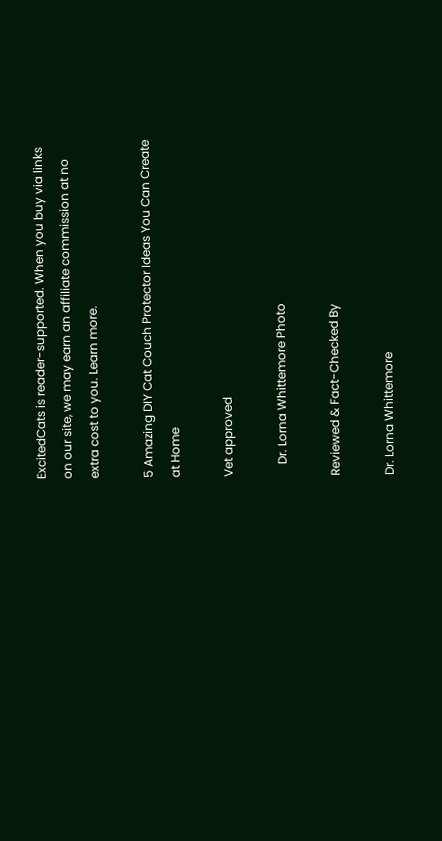ExcitedCats is reader-supported. When you buy via links on our site, we may earn an affiliate commission at no extra cost to you. Learn more.

5 Amazing DIY Cat Couch Protector Ideas You Can Create at Home

Vet approved

    Dr. Lorna Whittemore Photo

Reviewed & Fact-Checked By

Dr. Lorna Whittemore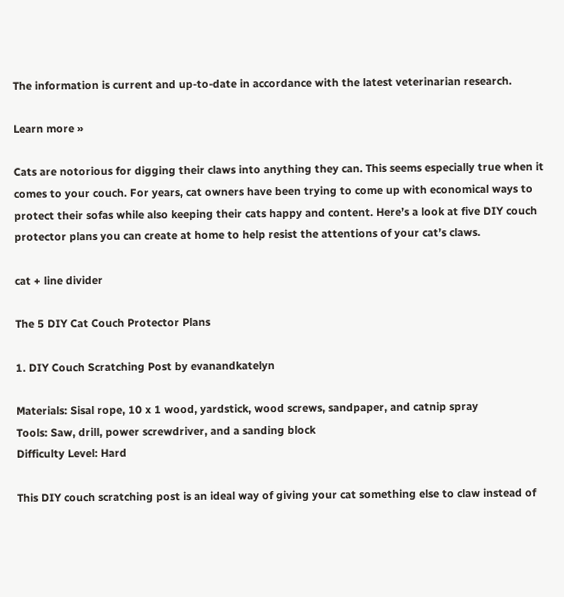The information is current and up-to-date in accordance with the latest veterinarian research.

Learn more »

Cats are notorious for digging their claws into anything they can. This seems especially true when it comes to your couch. For years, cat owners have been trying to come up with economical ways to protect their sofas while also keeping their cats happy and content. Here’s a look at five DIY couch protector plans you can create at home to help resist the attentions of your cat’s claws.

cat + line divider

The 5 DIY Cat Couch Protector Plans

1. DIY Couch Scratching Post by evanandkatelyn

Materials: Sisal rope, 10 x 1 wood, yardstick, wood screws, sandpaper, and catnip spray
Tools: Saw, drill, power screwdriver, and a sanding block
Difficulty Level: Hard

This DIY couch scratching post is an ideal way of giving your cat something else to claw instead of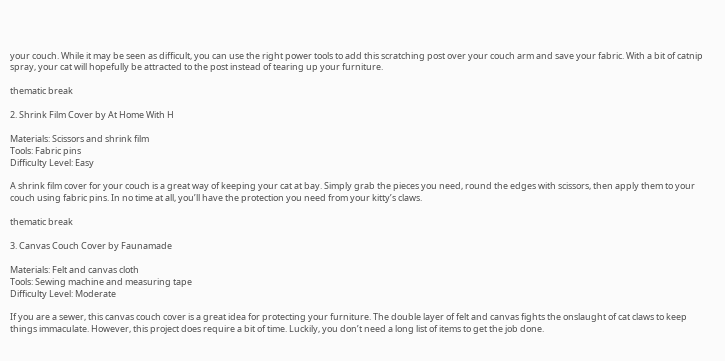your couch. While it may be seen as difficult, you can use the right power tools to add this scratching post over your couch arm and save your fabric. With a bit of catnip spray, your cat will hopefully be attracted to the post instead of tearing up your furniture.

thematic break

2. Shrink Film Cover by At Home With H

Materials: Scissors and shrink film
Tools: Fabric pins
Difficulty Level: Easy

A shrink film cover for your couch is a great way of keeping your cat at bay. Simply grab the pieces you need, round the edges with scissors, then apply them to your couch using fabric pins. In no time at all, you’ll have the protection you need from your kitty’s claws.

thematic break

3. Canvas Couch Cover by Faunamade

Materials: Felt and canvas cloth
Tools: Sewing machine and measuring tape
Difficulty Level: Moderate

If you are a sewer, this canvas couch cover is a great idea for protecting your furniture. The double layer of felt and canvas fights the onslaught of cat claws to keep things immaculate. However, this project does require a bit of time. Luckily, you don’t need a long list of items to get the job done.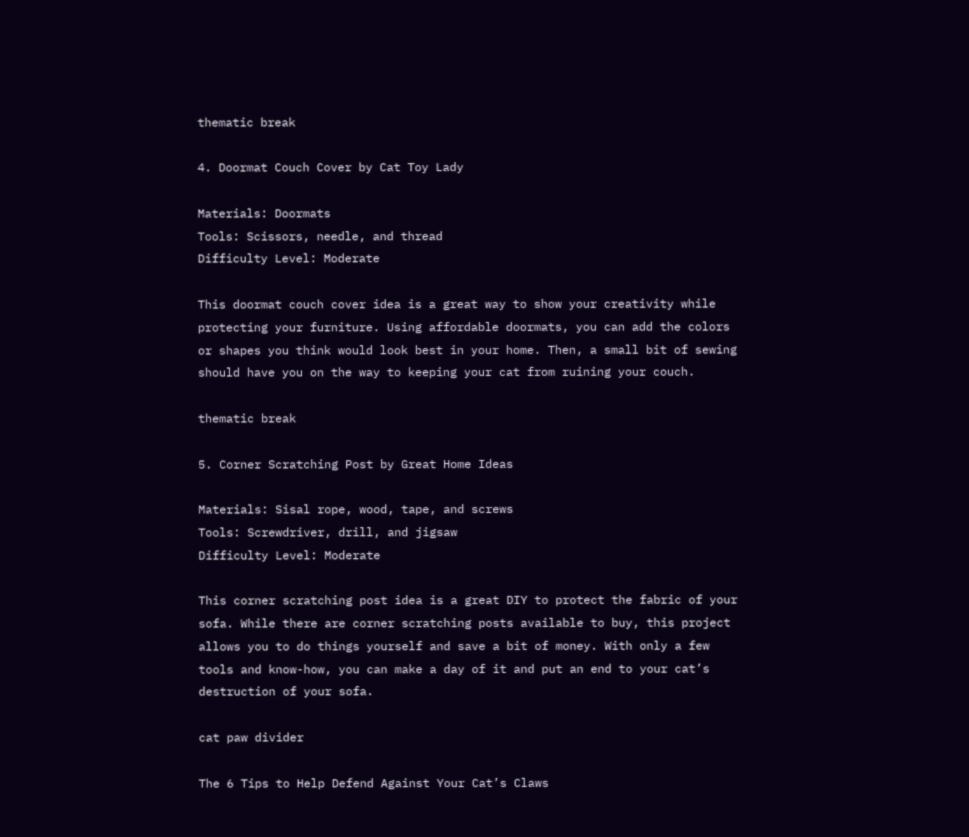thematic break

4. Doormat Couch Cover by Cat Toy Lady

Materials: Doormats
Tools: Scissors, needle, and thread
Difficulty Level: Moderate

This doormat couch cover idea is a great way to show your creativity while protecting your furniture. Using affordable doormats, you can add the colors or shapes you think would look best in your home. Then, a small bit of sewing should have you on the way to keeping your cat from ruining your couch.

thematic break

5. Corner Scratching Post by Great Home Ideas

Materials: Sisal rope, wood, tape, and screws
Tools: Screwdriver, drill, and jigsaw
Difficulty Level: Moderate

This corner scratching post idea is a great DIY to protect the fabric of your sofa. While there are corner scratching posts available to buy, this project allows you to do things yourself and save a bit of money. With only a few tools and know-how, you can make a day of it and put an end to your cat’s destruction of your sofa.

cat paw divider

The 6 Tips to Help Defend Against Your Cat’s Claws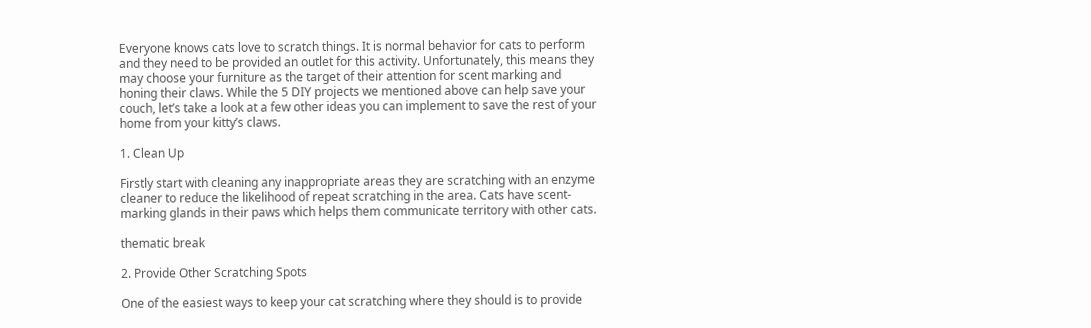Everyone knows cats love to scratch things. It is normal behavior for cats to perform and they need to be provided an outlet for this activity. Unfortunately, this means they may choose your furniture as the target of their attention for scent marking and honing their claws. While the 5 DIY projects we mentioned above can help save your couch, let’s take a look at a few other ideas you can implement to save the rest of your home from your kitty’s claws.

1. Clean Up

Firstly start with cleaning any inappropriate areas they are scratching with an enzyme cleaner to reduce the likelihood of repeat scratching in the area. Cats have scent-marking glands in their paws which helps them communicate territory with other cats.

thematic break

2. Provide Other Scratching Spots

One of the easiest ways to keep your cat scratching where they should is to provide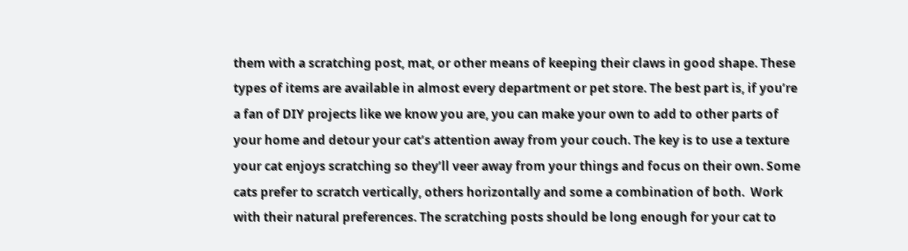them with a scratching post, mat, or other means of keeping their claws in good shape. These types of items are available in almost every department or pet store. The best part is, if you’re a fan of DIY projects like we know you are, you can make your own to add to other parts of your home and detour your cat’s attention away from your couch. The key is to use a texture your cat enjoys scratching so they’ll veer away from your things and focus on their own. Some cats prefer to scratch vertically, others horizontally and some a combination of both.  Work with their natural preferences. The scratching posts should be long enough for your cat to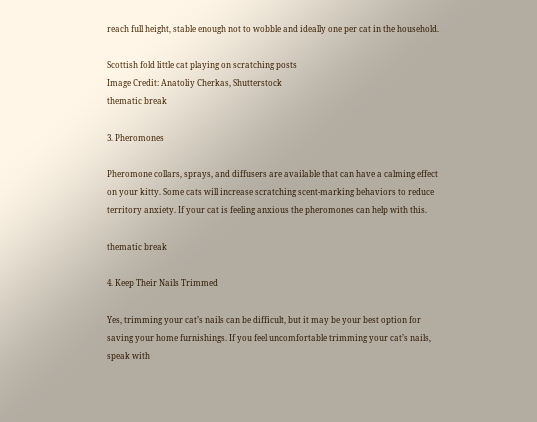reach full height, stable enough not to wobble and ideally one per cat in the household.

Scottish fold little cat playing on scratching posts
Image Credit: Anatoliy Cherkas, Shutterstock
thematic break

3. Pheromones

Pheromone collars, sprays, and diffusers are available that can have a calming effect on your kitty. Some cats will increase scratching scent-marking behaviors to reduce territory anxiety. If your cat is feeling anxious the pheromones can help with this.

thematic break

4. Keep Their Nails Trimmed

Yes, trimming your cat’s nails can be difficult, but it may be your best option for saving your home furnishings. If you feel uncomfortable trimming your cat’s nails, speak with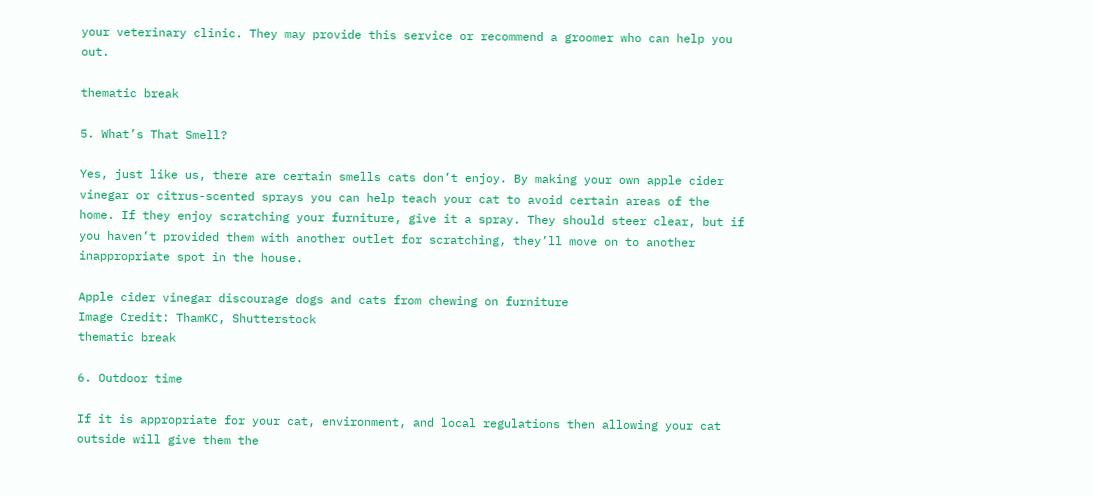your veterinary clinic. They may provide this service or recommend a groomer who can help you out.

thematic break

5. What’s That Smell?

Yes, just like us, there are certain smells cats don’t enjoy. By making your own apple cider vinegar or citrus-scented sprays you can help teach your cat to avoid certain areas of the home. If they enjoy scratching your furniture, give it a spray. They should steer clear, but if you haven’t provided them with another outlet for scratching, they’ll move on to another inappropriate spot in the house.

Apple cider vinegar discourage dogs and cats from chewing on furniture
Image Credit: ThamKC, Shutterstock
thematic break

6. Outdoor time

If it is appropriate for your cat, environment, and local regulations then allowing your cat outside will give them the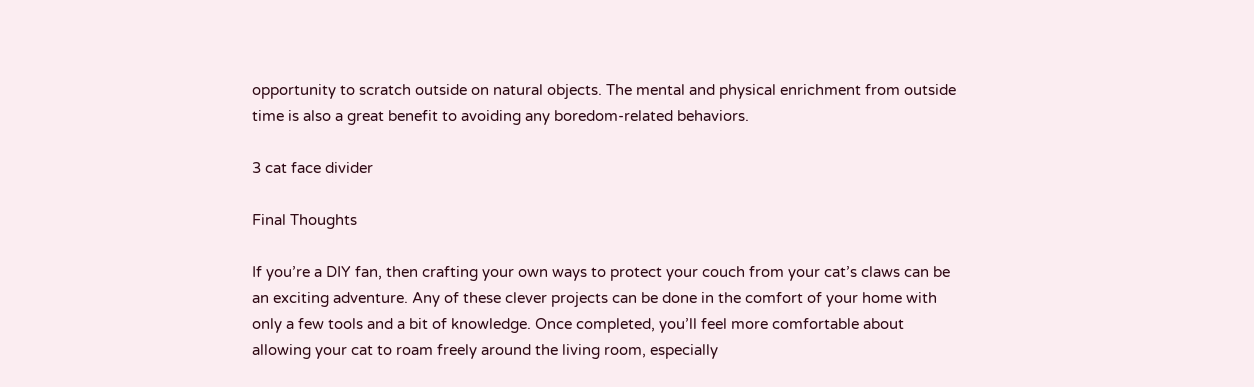opportunity to scratch outside on natural objects. The mental and physical enrichment from outside time is also a great benefit to avoiding any boredom-related behaviors.

3 cat face divider

Final Thoughts

If you’re a DIY fan, then crafting your own ways to protect your couch from your cat’s claws can be an exciting adventure. Any of these clever projects can be done in the comfort of your home with only a few tools and a bit of knowledge. Once completed, you’ll feel more comfortable about allowing your cat to roam freely around the living room, especially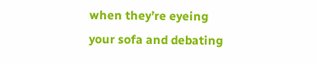when they’re eyeing your sofa and debating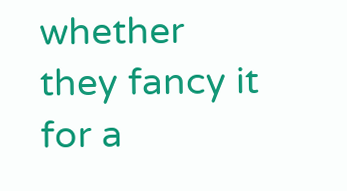whether they fancy it for a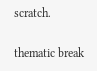scratch.

thematic break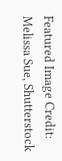Featured Image Credit: Melissa Sue, Shutterstock